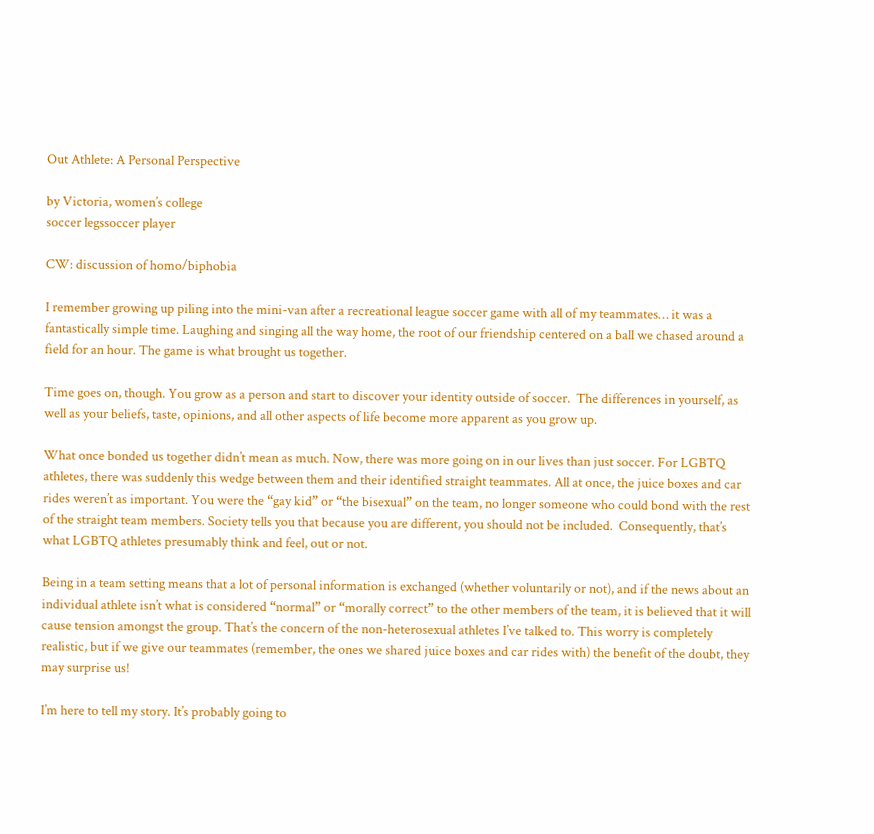Out Athlete: A Personal Perspective

by Victoria, women’s college
soccer legssoccer player

CW: discussion of homo/biphobia

I remember growing up piling into the mini-van after a recreational league soccer game with all of my teammates… it was a fantastically simple time. Laughing and singing all the way home, the root of our friendship centered on a ball we chased around a field for an hour. The game is what brought us together.

Time goes on, though. You grow as a person and start to discover your identity outside of soccer.  The differences in yourself, as well as your beliefs, taste, opinions, and all other aspects of life become more apparent as you grow up.

What once bonded us together didn’t mean as much. Now, there was more going on in our lives than just soccer. For LGBTQ athletes, there was suddenly this wedge between them and their identified straight teammates. All at once, the juice boxes and car rides weren’t as important. You were the “gay kid” or “the bisexual” on the team, no longer someone who could bond with the rest of the straight team members. Society tells you that because you are different, you should not be included.  Consequently, that’s what LGBTQ athletes presumably think and feel, out or not.

Being in a team setting means that a lot of personal information is exchanged (whether voluntarily or not), and if the news about an individual athlete isn’t what is considered “normal” or “morally correct” to the other members of the team, it is believed that it will cause tension amongst the group. That’s the concern of the non-heterosexual athletes I’ve talked to. This worry is completely realistic, but if we give our teammates (remember, the ones we shared juice boxes and car rides with) the benefit of the doubt, they may surprise us!

I’m here to tell my story. It’s probably going to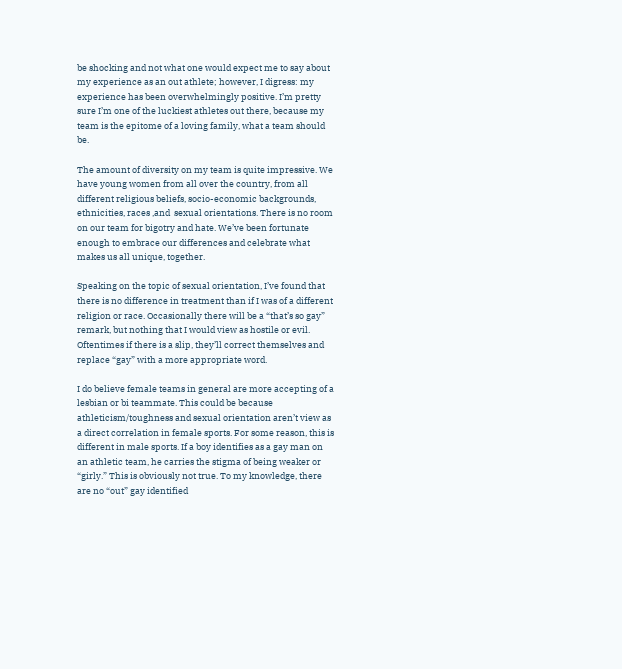be shocking and not what one would expect me to say about my experience as an out athlete; however, I digress: my experience has been overwhelmingly positive. I’m pretty sure I’m one of the luckiest athletes out there, because my team is the epitome of a loving family, what a team should be.

The amount of diversity on my team is quite impressive. We have young women from all over the country, from all different religious beliefs, socio-economic backgrounds, ethnicities, races ,and  sexual orientations. There is no room on our team for bigotry and hate. We’ve been fortunate enough to embrace our differences and celebrate what makes us all unique, together.

Speaking on the topic of sexual orientation, I’ve found that there is no difference in treatment than if I was of a different religion or race. Occasionally there will be a “that’s so gay” remark, but nothing that I would view as hostile or evil. Oftentimes if there is a slip, they’ll correct themselves and replace “gay” with a more appropriate word.

I do believe female teams in general are more accepting of a lesbian or bi teammate. This could be because athleticism/toughness and sexual orientation aren’t view as a direct correlation in female sports. For some reason, this is different in male sports. If a boy identifies as a gay man on an athletic team, he carries the stigma of being weaker or “girly.” This is obviously not true. To my knowledge, there are no “out” gay identified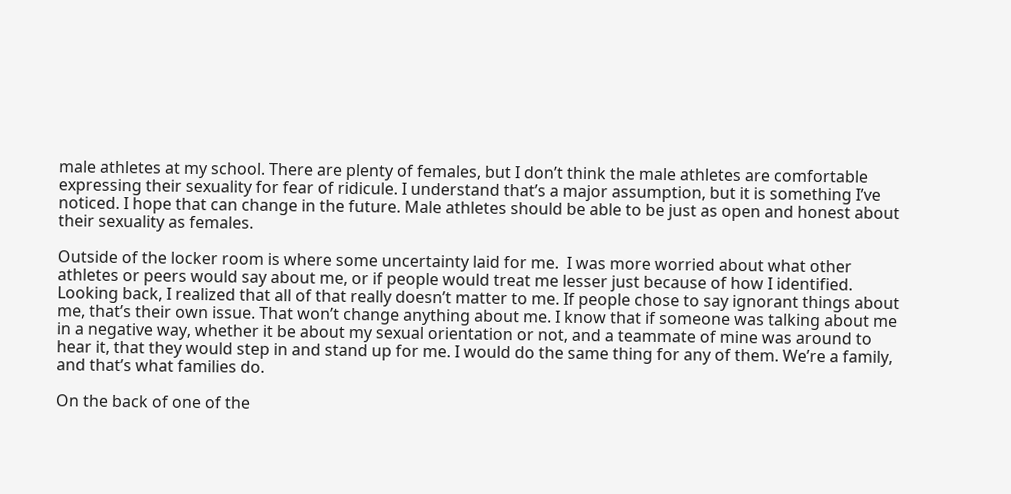male athletes at my school. There are plenty of females, but I don’t think the male athletes are comfortable expressing their sexuality for fear of ridicule. I understand that’s a major assumption, but it is something I’ve noticed. I hope that can change in the future. Male athletes should be able to be just as open and honest about their sexuality as females.

Outside of the locker room is where some uncertainty laid for me.  I was more worried about what other athletes or peers would say about me, or if people would treat me lesser just because of how I identified. Looking back, I realized that all of that really doesn’t matter to me. If people chose to say ignorant things about me, that’s their own issue. That won’t change anything about me. I know that if someone was talking about me in a negative way, whether it be about my sexual orientation or not, and a teammate of mine was around to hear it, that they would step in and stand up for me. I would do the same thing for any of them. We’re a family, and that’s what families do.

On the back of one of the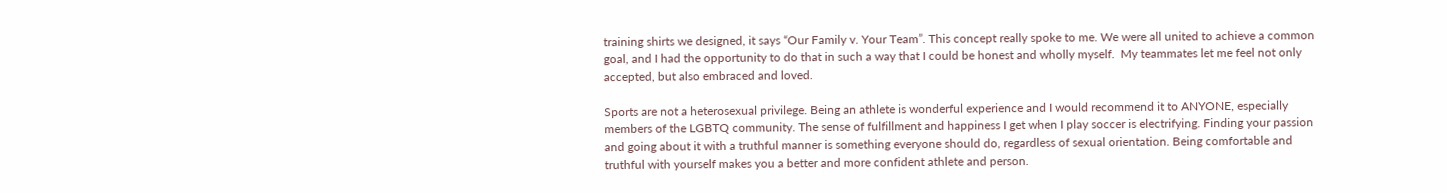training shirts we designed, it says “Our Family v. Your Team”. This concept really spoke to me. We were all united to achieve a common goal, and I had the opportunity to do that in such a way that I could be honest and wholly myself.  My teammates let me feel not only accepted, but also embraced and loved.

Sports are not a heterosexual privilege. Being an athlete is wonderful experience and I would recommend it to ANYONE, especially members of the LGBTQ community. The sense of fulfillment and happiness I get when I play soccer is electrifying. Finding your passion and going about it with a truthful manner is something everyone should do, regardless of sexual orientation. Being comfortable and truthful with yourself makes you a better and more confident athlete and person.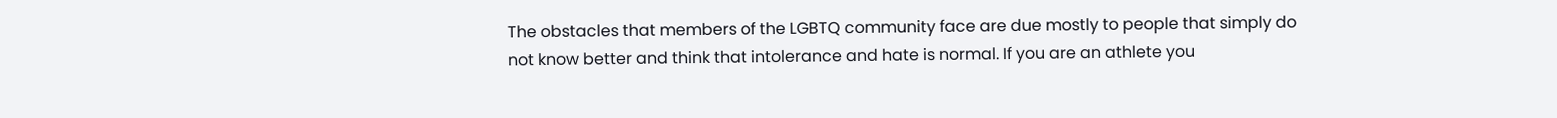The obstacles that members of the LGBTQ community face are due mostly to people that simply do not know better and think that intolerance and hate is normal. If you are an athlete you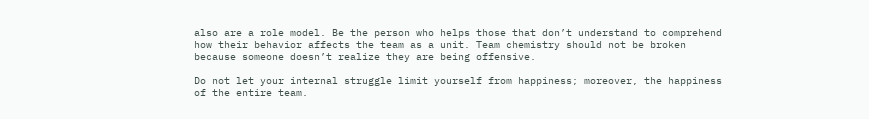also are a role model. Be the person who helps those that don’t understand to comprehend how their behavior affects the team as a unit. Team chemistry should not be broken because someone doesn’t realize they are being offensive.

Do not let your internal struggle limit yourself from happiness; moreover, the happiness of the entire team.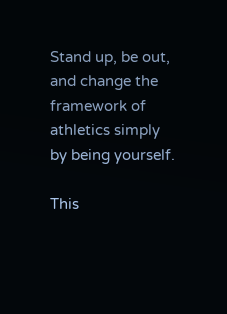Stand up, be out, and change the framework of athletics simply by being yourself.

This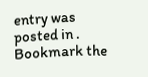entry was posted in . Bookmark the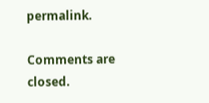permalink.

Comments are closed.